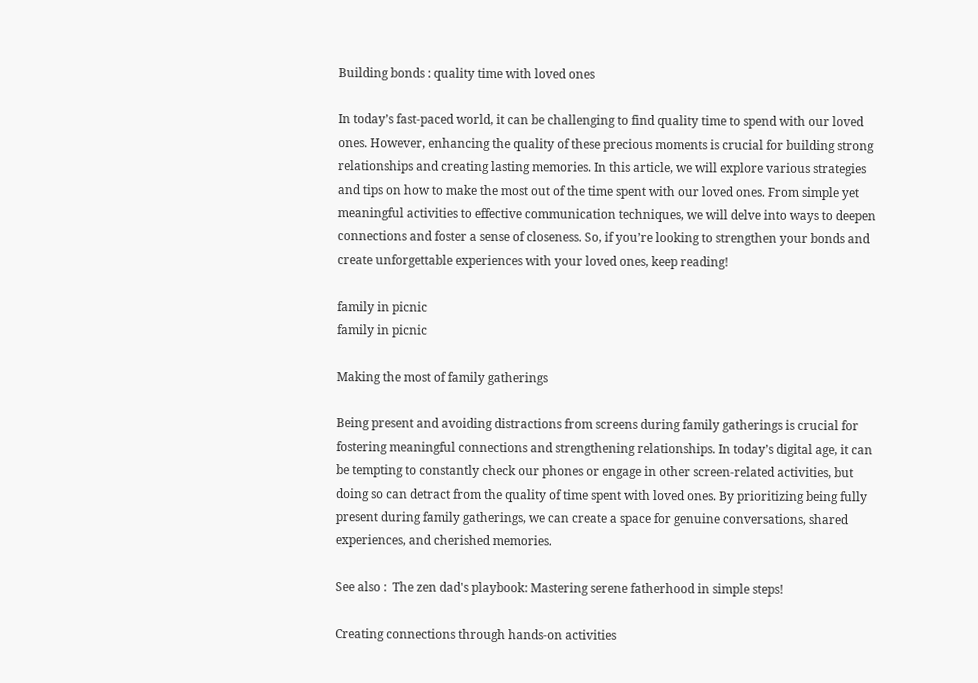Building bonds : quality time with loved ones

In today’s fast-paced world, it can be challenging to find quality time to spend with our loved ones. However, enhancing the quality of these precious moments is crucial for building strong relationships and creating lasting memories. In this article, we will explore various strategies and tips on how to make the most out of the time spent with our loved ones. From simple yet meaningful activities to effective communication techniques, we will delve into ways to deepen connections and foster a sense of closeness. So, if you’re looking to strengthen your bonds and create unforgettable experiences with your loved ones, keep reading!

family in picnic
family in picnic

Making the most of family gatherings

Being present and avoiding distractions from screens during family gatherings is crucial for fostering meaningful connections and strengthening relationships. In today’s digital age, it can be tempting to constantly check our phones or engage in other screen-related activities, but doing so can detract from the quality of time spent with loved ones. By prioritizing being fully present during family gatherings, we can create a space for genuine conversations, shared experiences, and cherished memories.

See also :  The zen dad's playbook: Mastering serene fatherhood in simple steps!

Creating connections through hands-on activities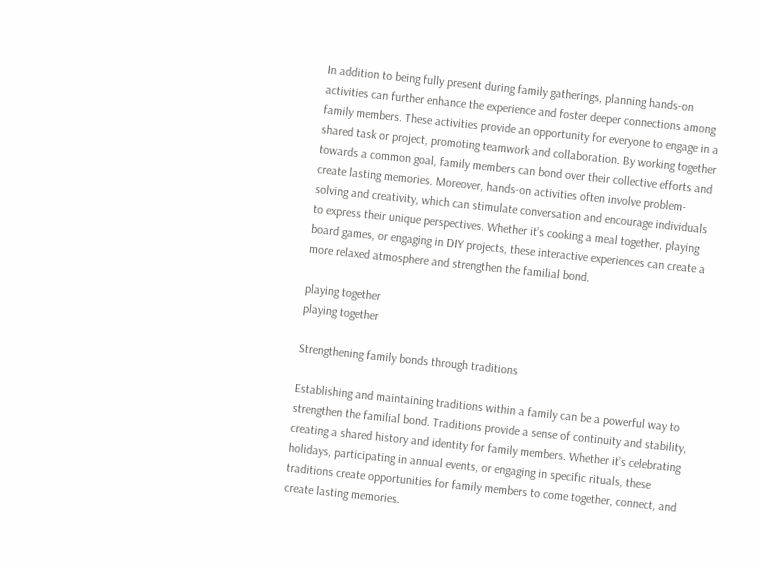In addition to being fully present during family gatherings, planning hands-on activities can further enhance the experience and foster deeper connections among family members. These activities provide an opportunity for everyone to engage in a shared task or project, promoting teamwork and collaboration. By working together towards a common goal, family members can bond over their collective efforts and create lasting memories. Moreover, hands-on activities often involve problem-solving and creativity, which can stimulate conversation and encourage individuals to express their unique perspectives. Whether it’s cooking a meal together, playing board games, or engaging in DIY projects, these interactive experiences can create a more relaxed atmosphere and strengthen the familial bond.

playing together
playing together

Strengthening family bonds through traditions

Establishing and maintaining traditions within a family can be a powerful way to strengthen the familial bond. Traditions provide a sense of continuity and stability, creating a shared history and identity for family members. Whether it’s celebrating holidays, participating in annual events, or engaging in specific rituals, these traditions create opportunities for family members to come together, connect, and create lasting memories.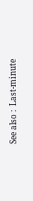See also :  Last-minute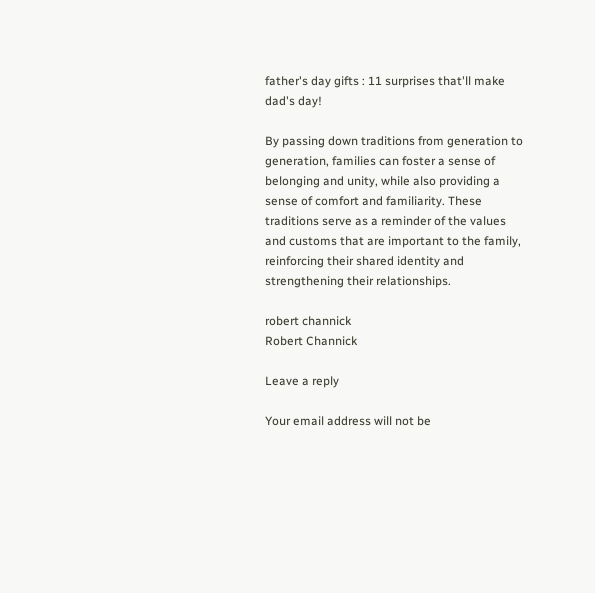father's day gifts : 11 surprises that'll make dad's day!

By passing down traditions from generation to generation, families can foster a sense of belonging and unity, while also providing a sense of comfort and familiarity. These traditions serve as a reminder of the values and customs that are important to the family, reinforcing their shared identity and strengthening their relationships.

robert channick
Robert Channick

Leave a reply

Your email address will not be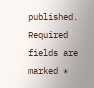published. Required fields are marked *